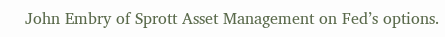John Embry of Sprott Asset Management on Fed’s options.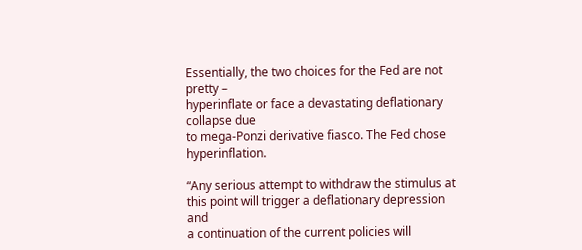Essentially, the two choices for the Fed are not pretty –
hyperinflate or face a devastating deflationary collapse due
to mega-Ponzi derivative fiasco. The Fed chose hyperinflation.

“Any serious attempt to withdraw the stimulus at
this point will trigger a deflationary depression and
a continuation of the current policies will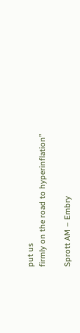put us
firmly on the road to hyperinflation”

Sprott AM – Embry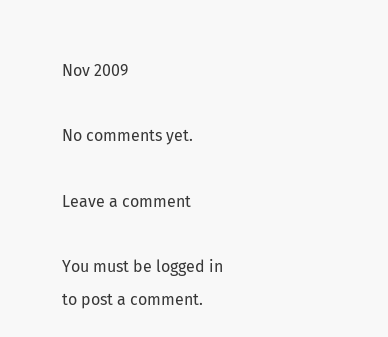Nov 2009

No comments yet.

Leave a comment

You must be logged in to post a comment.